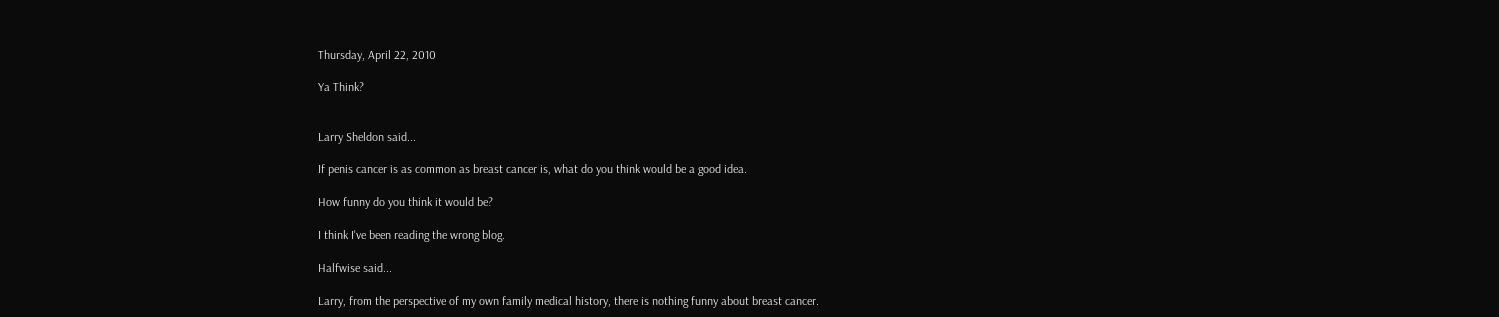Thursday, April 22, 2010

Ya Think?


Larry Sheldon said...

If penis cancer is as common as breast cancer is, what do you think would be a good idea.

How funny do you think it would be?

I think I've been reading the wrong blog.

Halfwise said...

Larry, from the perspective of my own family medical history, there is nothing funny about breast cancer.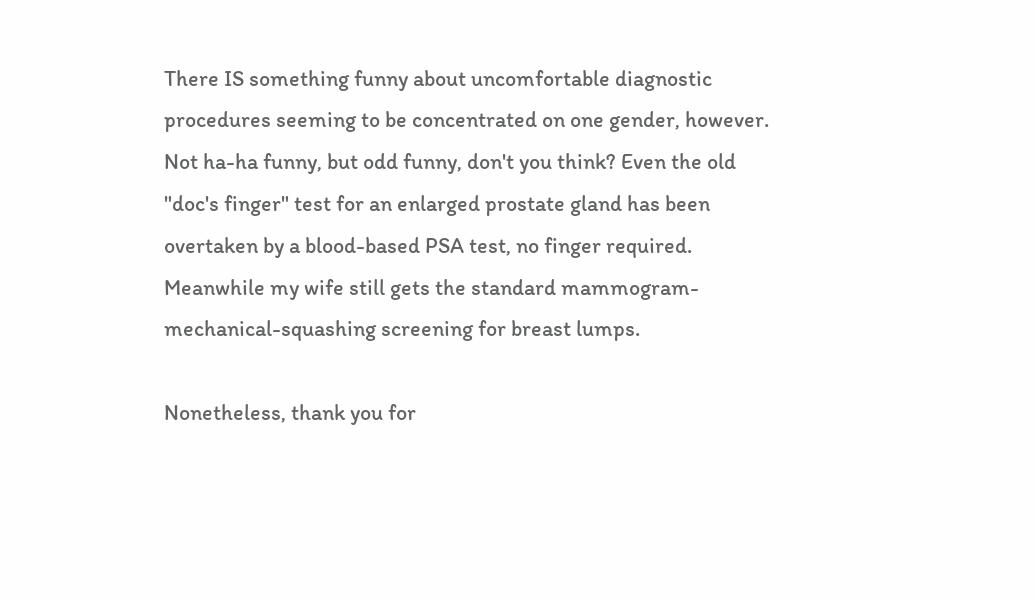There IS something funny about uncomfortable diagnostic procedures seeming to be concentrated on one gender, however. Not ha-ha funny, but odd funny, don't you think? Even the old "doc's finger" test for an enlarged prostate gland has been overtaken by a blood-based PSA test, no finger required. Meanwhile my wife still gets the standard mammogram-mechanical-squashing screening for breast lumps.

Nonetheless, thank you for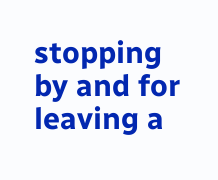stopping by and for leaving a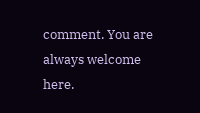comment. You are always welcome here.